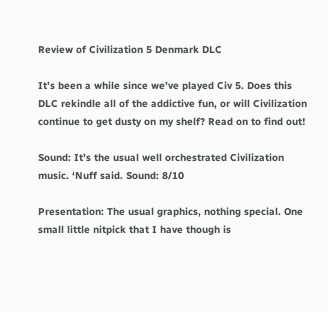Review of Civilization 5 Denmark DLC

It’s been a while since we’ve played Civ 5. Does this DLC rekindle all of the addictive fun, or will Civilization continue to get dusty on my shelf? Read on to find out!

Sound: It’s the usual well orchestrated Civilization music. ‘Nuff said. Sound: 8/10

Presentation: The usual graphics, nothing special. One small little nitpick that I have though is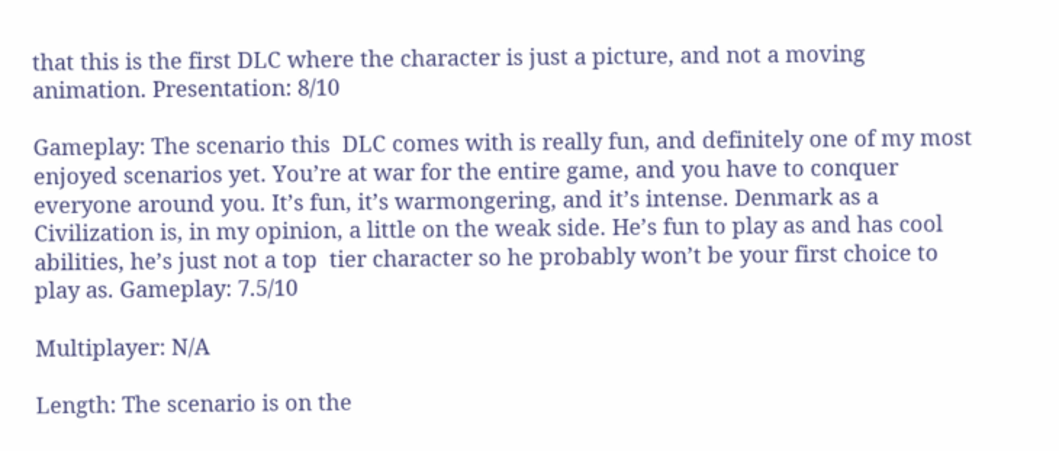that this is the first DLC where the character is just a picture, and not a moving animation. Presentation: 8/10

Gameplay: The scenario this  DLC comes with is really fun, and definitely one of my most enjoyed scenarios yet. You’re at war for the entire game, and you have to conquer everyone around you. It’s fun, it’s warmongering, and it’s intense. Denmark as a Civilization is, in my opinion, a little on the weak side. He’s fun to play as and has cool abilities, he’s just not a top  tier character so he probably won’t be your first choice to play as. Gameplay: 7.5/10

Multiplayer: N/A

Length: The scenario is on the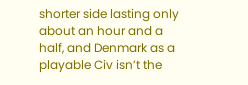shorter side lasting only about an hour and a half, and Denmark as a playable Civ isn’t the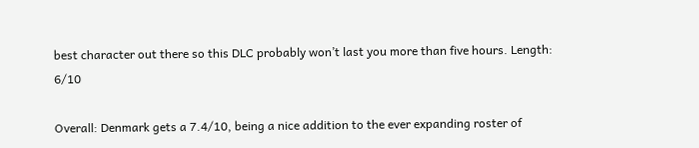best character out there so this DLC probably won’t last you more than five hours. Length: 6/10

Overall: Denmark gets a 7.4/10, being a nice addition to the ever expanding roster of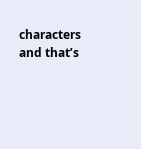characters and that’s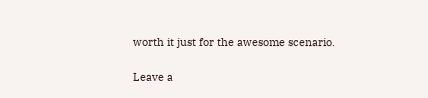worth it just for the awesome scenario.

Leave a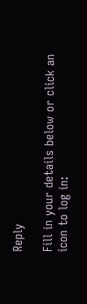Reply

Fill in your details below or click an icon to log in: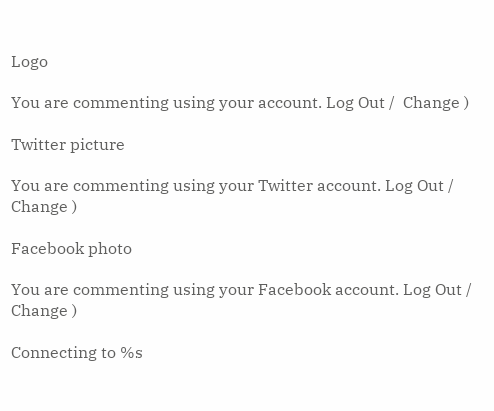Logo

You are commenting using your account. Log Out /  Change )

Twitter picture

You are commenting using your Twitter account. Log Out /  Change )

Facebook photo

You are commenting using your Facebook account. Log Out /  Change )

Connecting to %s